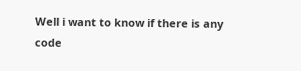Well i want to know if there is any code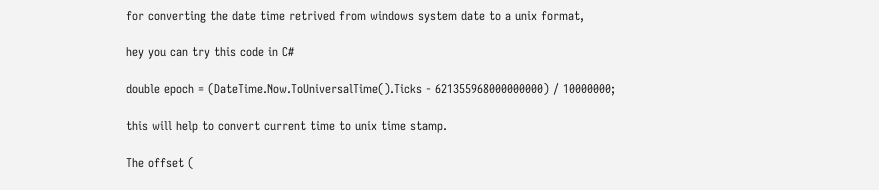for converting the date time retrived from windows system date to a unix format,

hey you can try this code in C#

double epoch = (DateTime.Now.ToUniversalTime().Ticks - 621355968000000000) / 10000000;

this will help to convert current time to unix time stamp.

The offset (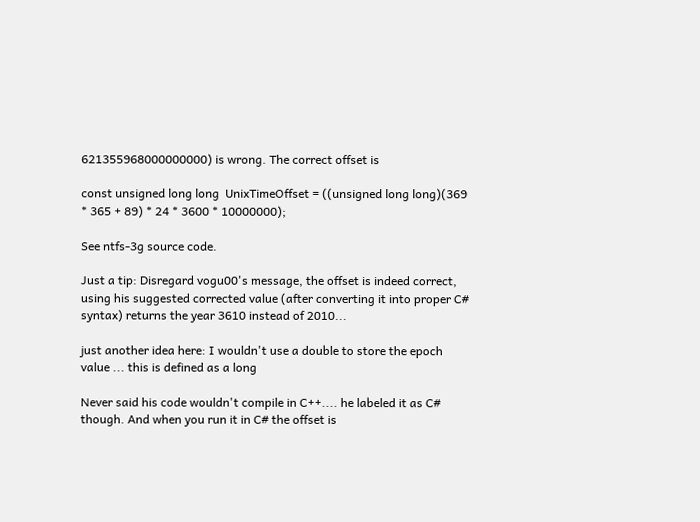621355968000000000) is wrong. The correct offset is

const unsigned long long  UnixTimeOffset = ((unsigned long long)(369 * 365 + 89) * 24 * 3600 * 10000000);

See ntfs-3g source code.

Just a tip: Disregard vogu00's message, the offset is indeed correct, using his suggested corrected value (after converting it into proper C# syntax) returns the year 3610 instead of 2010...

just another idea here: I wouldn't use a double to store the epoch value ... this is defined as a long

Never said his code wouldn't compile in C++.... he labeled it as C# though. And when you run it in C# the offset is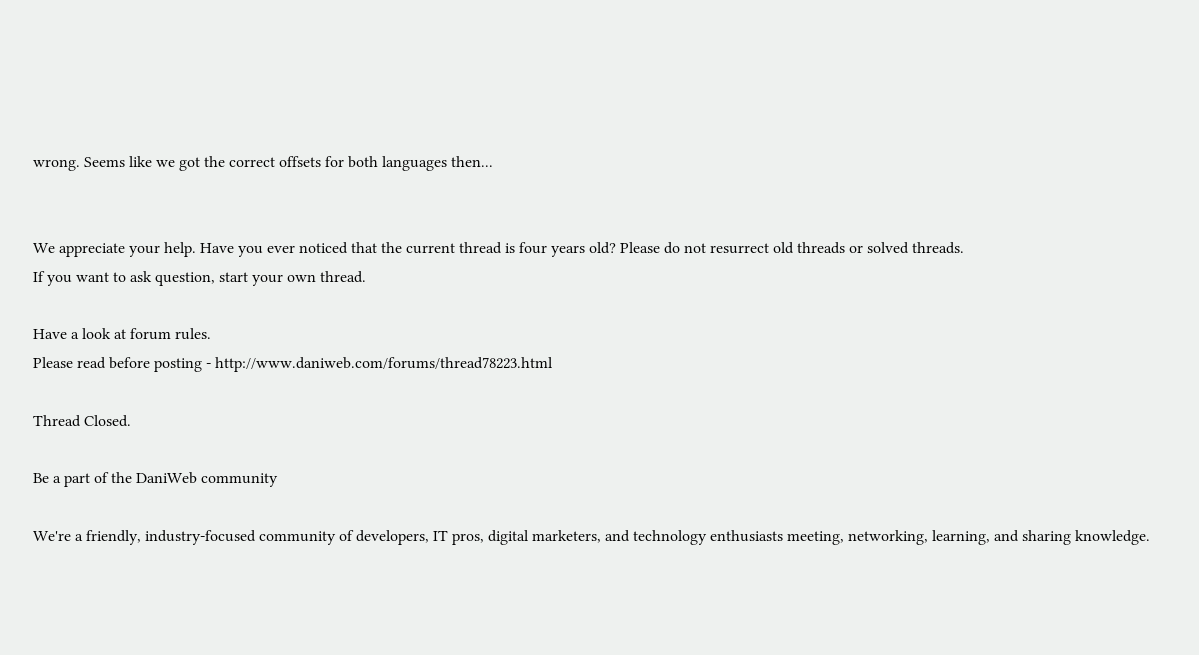wrong. Seems like we got the correct offsets for both languages then...


We appreciate your help. Have you ever noticed that the current thread is four years old? Please do not resurrect old threads or solved threads.
If you want to ask question, start your own thread.

Have a look at forum rules.
Please read before posting - http://www.daniweb.com/forums/thread78223.html

Thread Closed.

Be a part of the DaniWeb community

We're a friendly, industry-focused community of developers, IT pros, digital marketers, and technology enthusiasts meeting, networking, learning, and sharing knowledge.